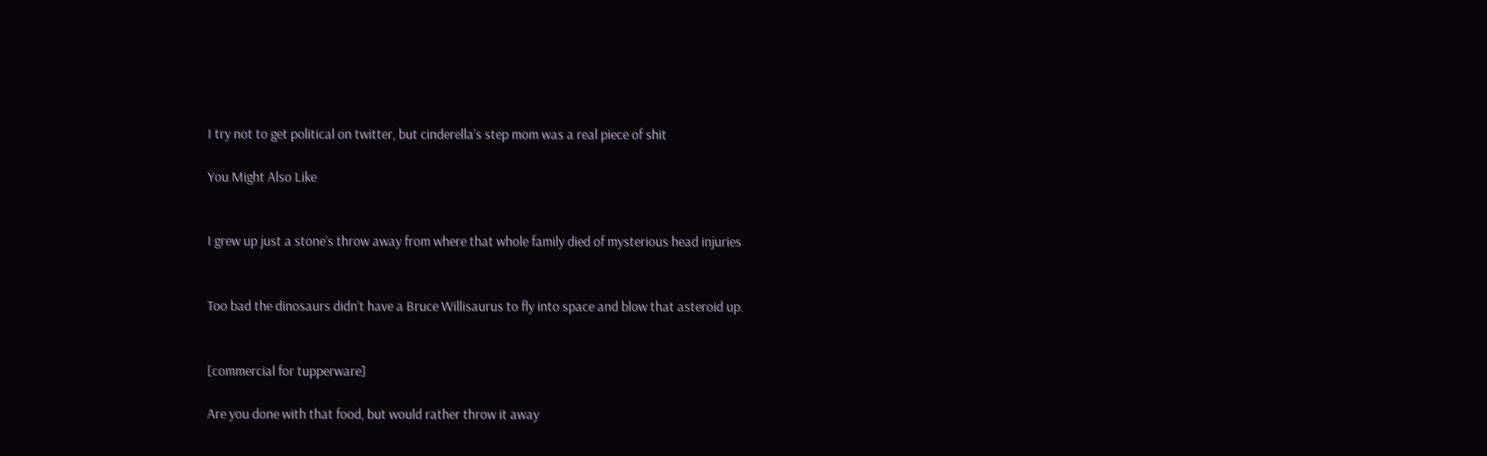I try not to get political on twitter, but cinderella’s step mom was a real piece of shit

You Might Also Like


I grew up just a stone’s throw away from where that whole family died of mysterious head injuries


Too bad the dinosaurs didn’t have a Bruce Willisaurus to fly into space and blow that asteroid up.


[commercial for tupperware]

Are you done with that food, but would rather throw it away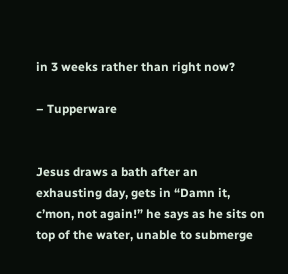in 3 weeks rather than right now?

– Tupperware


Jesus draws a bath after an exhausting day, gets in “Damn it, c’mon, not again!” he says as he sits on top of the water, unable to submerge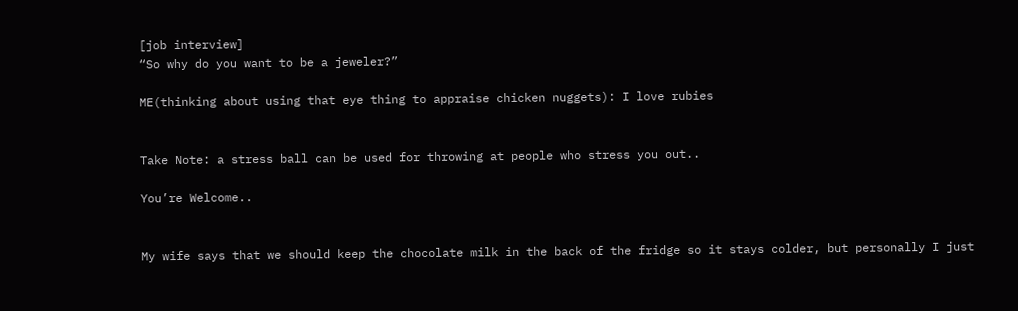[job interview]
“So why do you want to be a jeweler?”

ME(thinking about using that eye thing to appraise chicken nuggets): I love rubies


Take Note: a stress ball can be used for throwing at people who stress you out..

You’re Welcome..


My wife says that we should keep the chocolate milk in the back of the fridge so it stays colder, but personally I just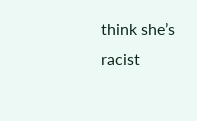think she’s racist